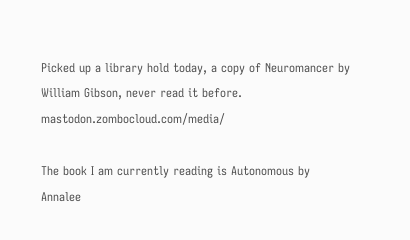Picked up a library hold today, a copy of Neuromancer by William Gibson, never read it before. mastodon.zombocloud.com/media/

The book I am currently reading is Autonomous by Annalee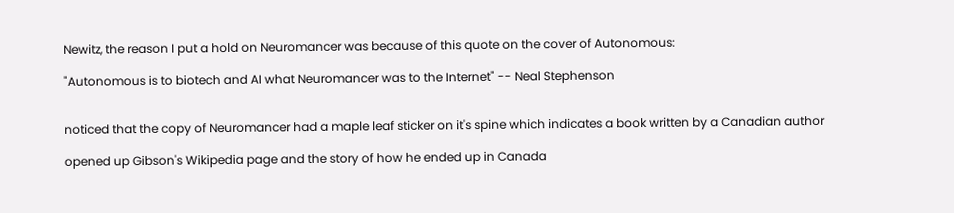Newitz, the reason I put a hold on Neuromancer was because of this quote on the cover of Autonomous:

"Autonomous is to biotech and AI what Neuromancer was to the Internet" -- Neal Stephenson


noticed that the copy of Neuromancer had a maple leaf sticker on it's spine which indicates a book written by a Canadian author

opened up Gibson's Wikipedia page and the story of how he ended up in Canada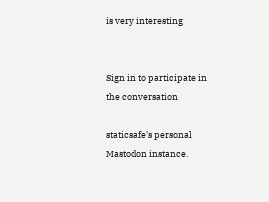is very interesting


Sign in to participate in the conversation

staticsafe's personal Mastodon instance.